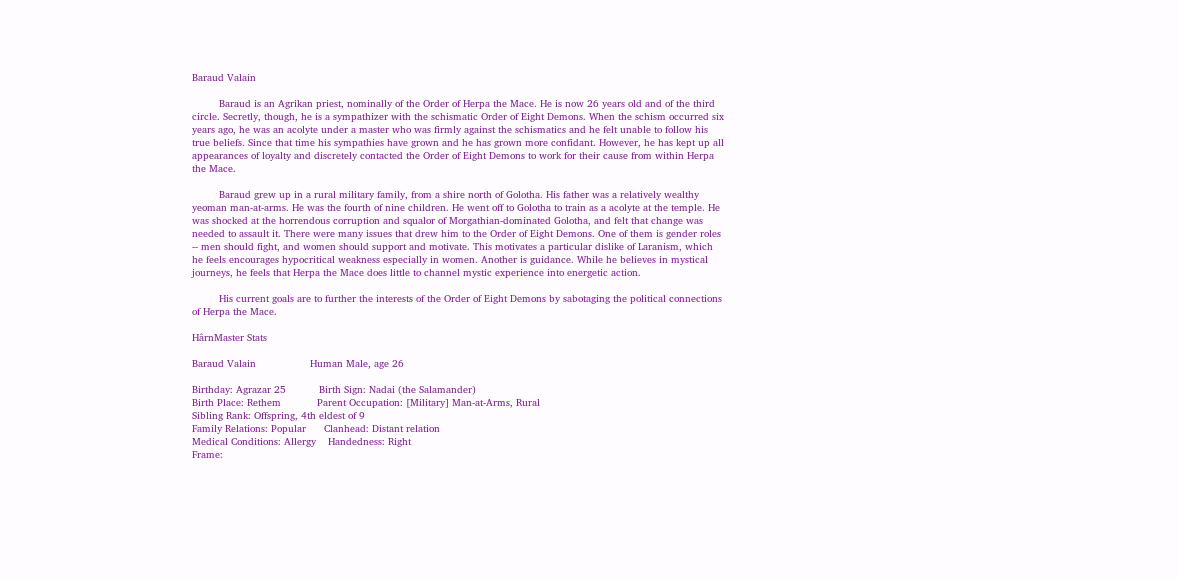Baraud Valain

         Baraud is an Agrikan priest, nominally of the Order of Herpa the Mace. He is now 26 years old and of the third circle. Secretly, though, he is a sympathizer with the schismatic Order of Eight Demons. When the schism occurred six years ago, he was an acolyte under a master who was firmly against the schismatics and he felt unable to follow his true beliefs. Since that time his sympathies have grown and he has grown more confidant. However, he has kept up all appearances of loyalty and discretely contacted the Order of Eight Demons to work for their cause from within Herpa the Mace.

         Baraud grew up in a rural military family, from a shire north of Golotha. His father was a relatively wealthy yeoman man-at-arms. He was the fourth of nine children. He went off to Golotha to train as a acolyte at the temple. He was shocked at the horrendous corruption and squalor of Morgathian-dominated Golotha, and felt that change was needed to assault it. There were many issues that drew him to the Order of Eight Demons. One of them is gender roles -- men should fight, and women should support and motivate. This motivates a particular dislike of Laranism, which he feels encourages hypocritical weakness especially in women. Another is guidance. While he believes in mystical journeys, he feels that Herpa the Mace does little to channel mystic experience into energetic action.

         His current goals are to further the interests of the Order of Eight Demons by sabotaging the political connections of Herpa the Mace.

HârnMaster Stats

Baraud Valain                  Human Male, age 26

Birthday: Agrazar 25           Birth Sign: Nadai (the Salamander)
Birth Place: Rethem            Parent Occupation: [Military] Man-at-Arms, Rural
Sibling Rank: Offspring, 4th eldest of 9
Family Relations: Popular      Clanhead: Distant relation
Medical Conditions: Allergy    Handedness: Right
Frame: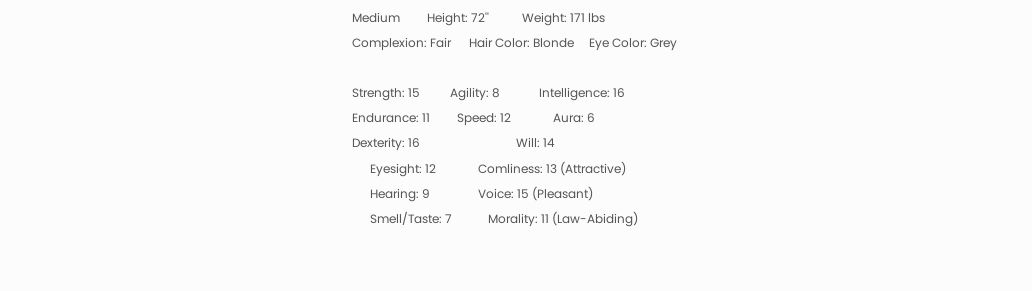Medium         Height: 72''           Weight: 171 lbs
Complexion: Fair      Hair Color: Blonde     Eye Color: Grey

Strength: 15          Agility: 8             Intelligence: 16
Endurance: 11         Speed: 12              Aura: 6
Dexterity: 16                                Will: 14
      Eyesight: 12              Comliness: 13 (Attractive)
      Hearing: 9                Voice: 15 (Pleasant)
      Smell/Taste: 7            Morality: 11 (Law-Abiding)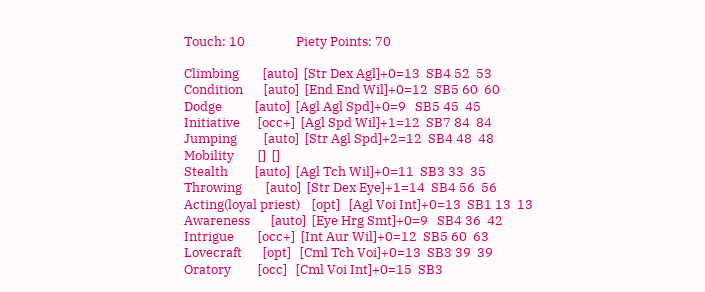Touch: 10                 Piety Points: 70

Climbing        [auto]  [Str Dex Agl]+0=13  SB4 52  53
Condition       [auto]  [End End Wil]+0=12  SB5 60  60
Dodge           [auto]  [Agl Agl Spd]+0=9   SB5 45  45
Initiative      [occ+]  [Agl Spd Wil]+1=12  SB7 84  84
Jumping         [auto]  [Str Agl Spd]+2=12  SB4 48  48
Mobility        []  []
Stealth         [auto]  [Agl Tch Wil]+0=11  SB3 33  35
Throwing        [auto]  [Str Dex Eye]+1=14  SB4 56  56
Acting(loyal priest)    [opt]   [Agl Voi Int]+0=13  SB1 13  13
Awareness       [auto]  [Eye Hrg Smt]+0=9   SB4 36  42
Intrigue        [occ+]  [Int Aur Wil]+0=12  SB5 60  63
Lovecraft       [opt]   [Cml Tch Voi]+0=13  SB3 39  39
Oratory         [occ]   [Cml Voi Int]+0=15  SB3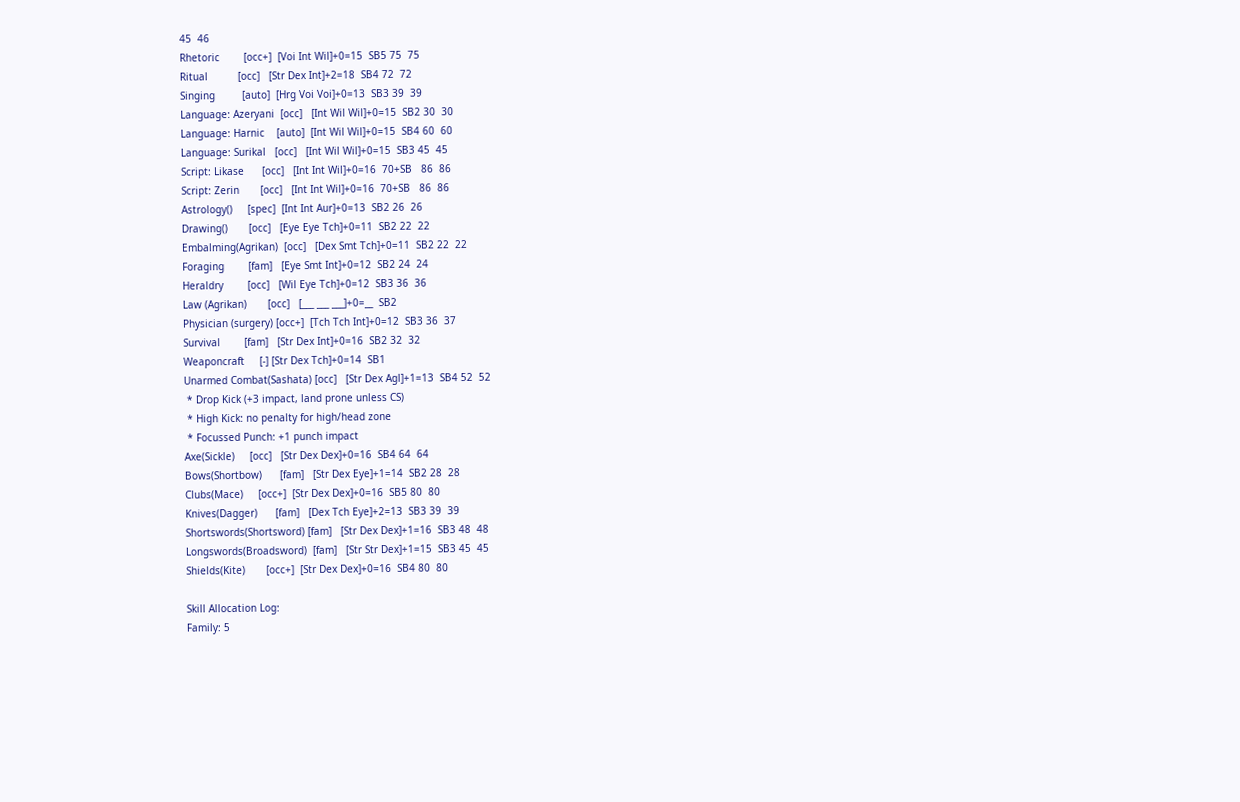45  46
Rhetoric        [occ+]  [Voi Int Wil]+0=15  SB5 75  75
Ritual          [occ]   [Str Dex Int]+2=18  SB4 72  72
Singing         [auto]  [Hrg Voi Voi]+0=13  SB3 39  39
Language: Azeryani  [occ]   [Int Wil Wil]+0=15  SB2 30  30
Language: Harnic    [auto]  [Int Wil Wil]+0=15  SB4 60  60
Language: Surikal   [occ]   [Int Wil Wil]+0=15  SB3 45  45
Script: Likase      [occ]   [Int Int Wil]+0=16  70+SB   86  86
Script: Zerin       [occ]   [Int Int Wil]+0=16  70+SB   86  86
Astrology()     [spec]  [Int Int Aur]+0=13  SB2 26  26
Drawing()       [occ]   [Eye Eye Tch]+0=11  SB2 22  22
Embalming(Agrikan)  [occ]   [Dex Smt Tch]+0=11  SB2 22  22
Foraging        [fam]   [Eye Smt Int]+0=12  SB2 24  24
Heraldry        [occ]   [Wil Eye Tch]+0=12  SB3 36  36
Law (Agrikan)       [occ]   [___ ___ ___]+0=__  SB2
Physician (surgery) [occ+]  [Tch Tch Int]+0=12  SB3 36  37
Survival        [fam]   [Str Dex Int]+0=16  SB2 32  32
Weaponcraft     [-] [Str Dex Tch]+0=14  SB1
Unarmed Combat(Sashata) [occ]   [Str Dex Agl]+1=13  SB4 52  52
 * Drop Kick (+3 impact, land prone unless CS)
 * High Kick: no penalty for high/head zone
 * Focussed Punch: +1 punch impact
Axe(Sickle)     [occ]   [Str Dex Dex]+0=16  SB4 64  64
Bows(Shortbow)      [fam]   [Str Dex Eye]+1=14  SB2 28  28
Clubs(Mace)     [occ+]  [Str Dex Dex]+0=16  SB5 80  80
Knives(Dagger)      [fam]   [Dex Tch Eye]+2=13  SB3 39  39
Shortswords(Shortsword) [fam]   [Str Dex Dex]+1=16  SB3 48  48
Longswords(Broadsword)  [fam]   [Str Str Dex]+1=15  SB3 45  45
Shields(Kite)       [occ+]  [Str Dex Dex]+0=16  SB4 80  80

Skill Allocation Log:
Family: 5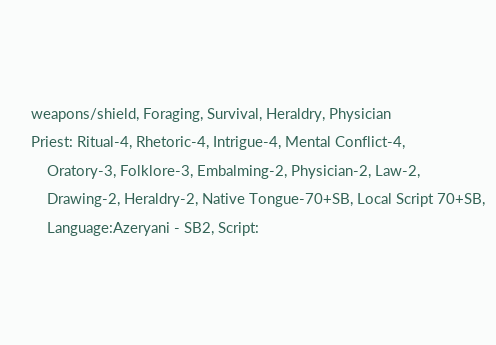weapons/shield, Foraging, Survival, Heraldry, Physician
Priest: Ritual-4, Rhetoric-4, Intrigue-4, Mental Conflict-4,
    Oratory-3, Folklore-3, Embalming-2, Physician-2, Law-2,
    Drawing-2, Heraldry-2, Native Tongue-70+SB, Local Script 70+SB,
    Language:Azeryani - SB2, Script: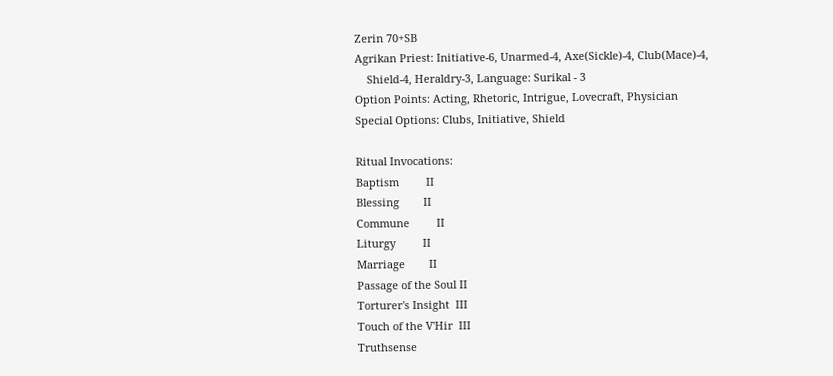Zerin 70+SB
Agrikan Priest: Initiative-6, Unarmed-4, Axe(Sickle)-4, Club(Mace)-4,
    Shield-4, Heraldry-3, Language: Surikal - 3
Option Points: Acting, Rhetoric, Intrigue, Lovecraft, Physician
Special Options: Clubs, Initiative, Shield

Ritual Invocations:
Baptism         II
Blessing        II
Commune         II
Liturgy         II
Marriage        II
Passage of the Soul II
Torturer's Insight  III
Touch of the V'Hir  III
Truthsense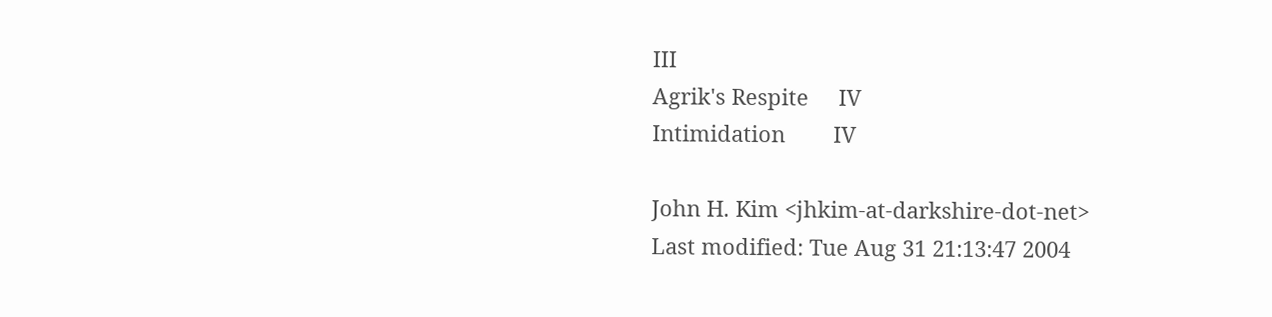III
Agrik's Respite     IV
Intimidation        IV

John H. Kim <jhkim-at-darkshire-dot-net>
Last modified: Tue Aug 31 21:13:47 2004